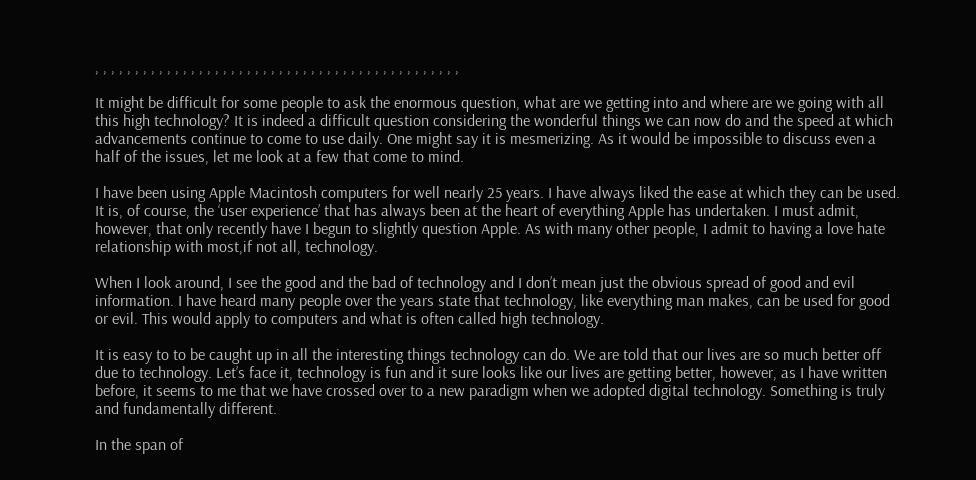, , , , , , , , , , , , , , , , , , , , , , , , , , , , , , , , , , , , , , , , , , , , , ,

It might be difficult for some people to ask the enormous question, what are we getting into and where are we going with all this high technology? It is indeed a difficult question considering the wonderful things we can now do and the speed at which advancements continue to come to use daily. One might say it is mesmerizing. As it would be impossible to discuss even a half of the issues, let me look at a few that come to mind.

I have been using Apple Macintosh computers for well nearly 25 years. I have always liked the ease at which they can be used. It is, of course, the ‘user experience’ that has always been at the heart of everything Apple has undertaken. I must admit, however, that only recently have I begun to slightly question Apple. As with many other people, I admit to having a love hate relationship with most,if not all, technology.

When I look around, I see the good and the bad of technology and I don’t mean just the obvious spread of good and evil information. I have heard many people over the years state that technology, like everything man makes, can be used for good or evil. This would apply to computers and what is often called high technology.

It is easy to to be caught up in all the interesting things technology can do. We are told that our lives are so much better off due to technology. Let’s face it, technology is fun and it sure looks like our lives are getting better, however, as I have written before, it seems to me that we have crossed over to a new paradigm when we adopted digital technology. Something is truly and fundamentally different.

In the span of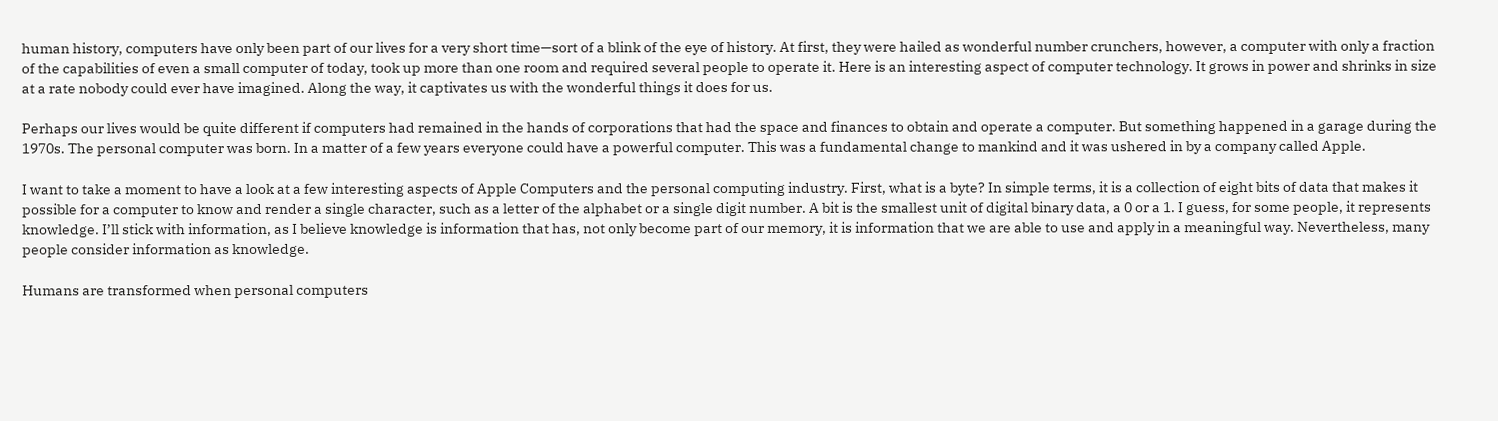human history, computers have only been part of our lives for a very short time—sort of a blink of the eye of history. At first, they were hailed as wonderful number crunchers, however, a computer with only a fraction of the capabilities of even a small computer of today, took up more than one room and required several people to operate it. Here is an interesting aspect of computer technology. It grows in power and shrinks in size at a rate nobody could ever have imagined. Along the way, it captivates us with the wonderful things it does for us.

Perhaps our lives would be quite different if computers had remained in the hands of corporations that had the space and finances to obtain and operate a computer. But something happened in a garage during the 1970s. The personal computer was born. In a matter of a few years everyone could have a powerful computer. This was a fundamental change to mankind and it was ushered in by a company called Apple.

I want to take a moment to have a look at a few interesting aspects of Apple Computers and the personal computing industry. First, what is a byte? In simple terms, it is a collection of eight bits of data that makes it possible for a computer to know and render a single character, such as a letter of the alphabet or a single digit number. A bit is the smallest unit of digital binary data, a 0 or a 1. I guess, for some people, it represents knowledge. I’ll stick with information, as I believe knowledge is information that has, not only become part of our memory, it is information that we are able to use and apply in a meaningful way. Nevertheless, many people consider information as knowledge.

Humans are transformed when personal computers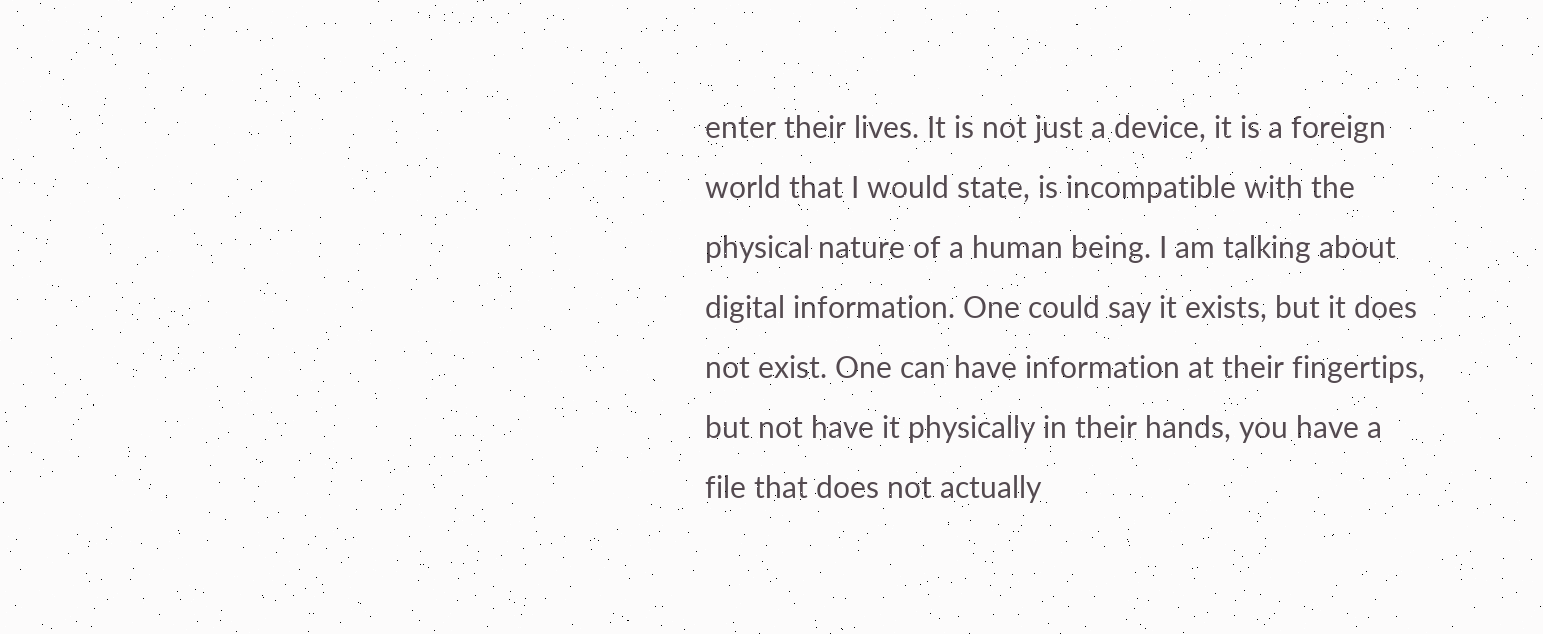enter their lives. It is not just a device, it is a foreign world that I would state, is incompatible with the physical nature of a human being. I am talking about digital information. One could say it exists, but it does not exist. One can have information at their fingertips, but not have it physically in their hands, you have a file that does not actually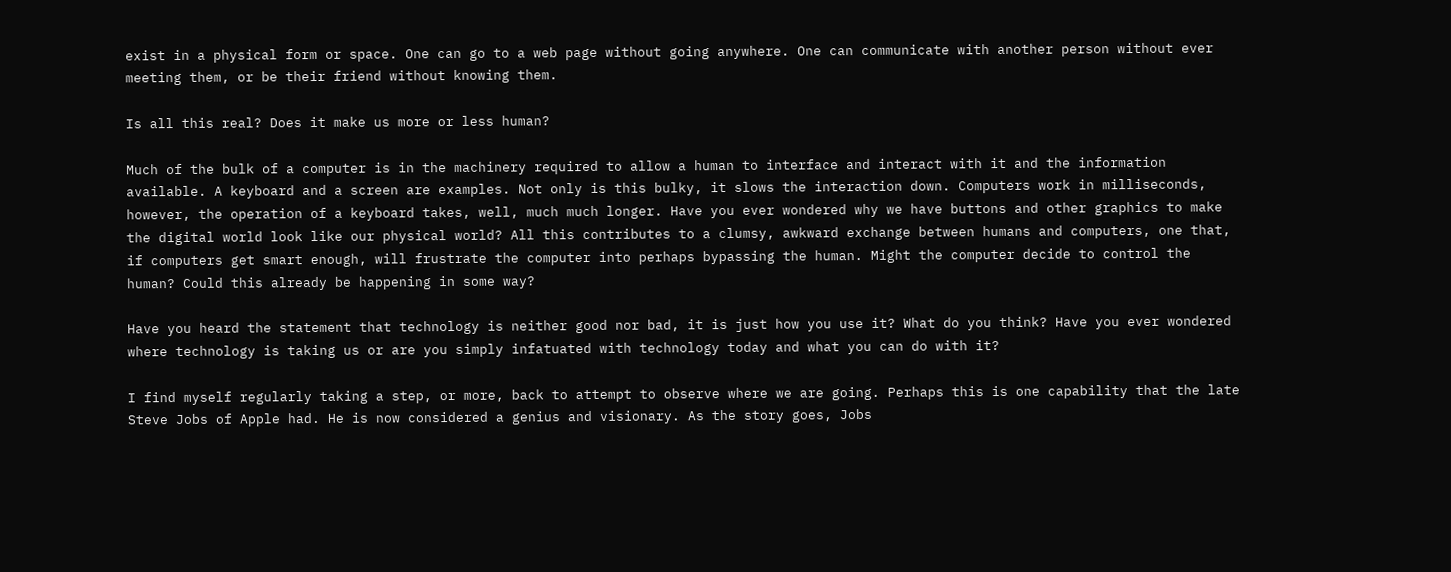exist in a physical form or space. One can go to a web page without going anywhere. One can communicate with another person without ever meeting them, or be their friend without knowing them.

Is all this real? Does it make us more or less human?

Much of the bulk of a computer is in the machinery required to allow a human to interface and interact with it and the information available. A keyboard and a screen are examples. Not only is this bulky, it slows the interaction down. Computers work in milliseconds, however, the operation of a keyboard takes, well, much much longer. Have you ever wondered why we have buttons and other graphics to make the digital world look like our physical world? All this contributes to a clumsy, awkward exchange between humans and computers, one that, if computers get smart enough, will frustrate the computer into perhaps bypassing the human. Might the computer decide to control the human? Could this already be happening in some way?

Have you heard the statement that technology is neither good nor bad, it is just how you use it? What do you think? Have you ever wondered where technology is taking us or are you simply infatuated with technology today and what you can do with it?

I find myself regularly taking a step, or more, back to attempt to observe where we are going. Perhaps this is one capability that the late Steve Jobs of Apple had. He is now considered a genius and visionary. As the story goes, Jobs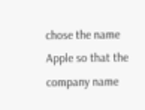chose the name Apple so that the company name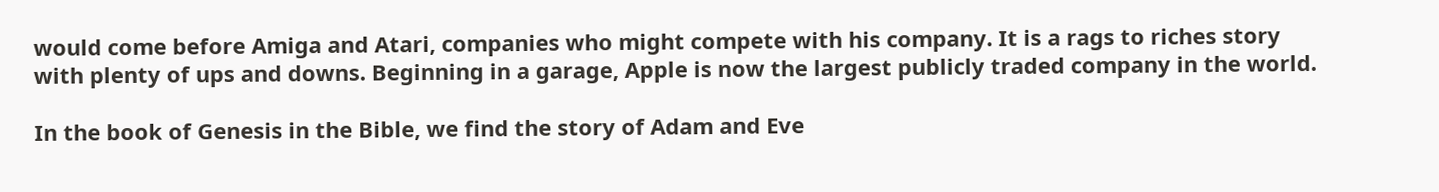would come before Amiga and Atari, companies who might compete with his company. It is a rags to riches story with plenty of ups and downs. Beginning in a garage, Apple is now the largest publicly traded company in the world.

In the book of Genesis in the Bible, we find the story of Adam and Eve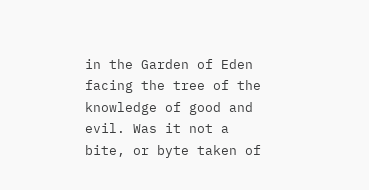in the Garden of Eden facing the tree of the knowledge of good and evil. Was it not a bite, or byte taken of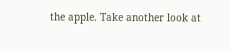the apple. Take another look at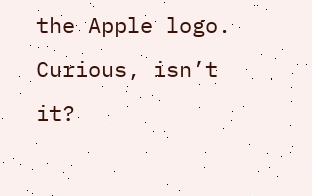the Apple logo. Curious, isn’t it?